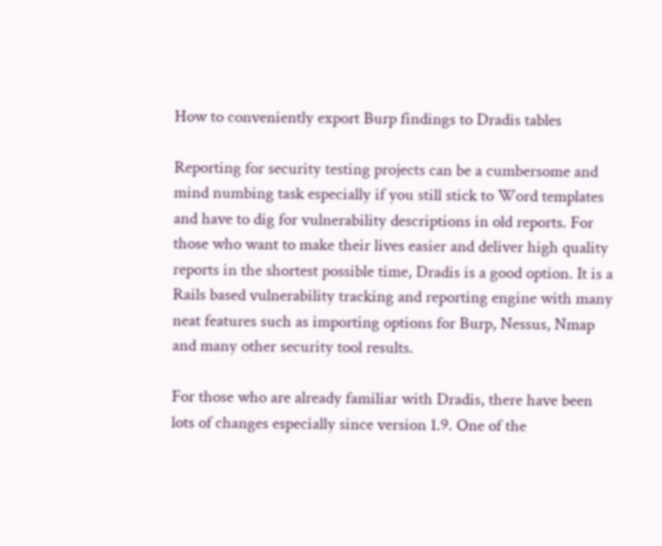How to conveniently export Burp findings to Dradis tables

Reporting for security testing projects can be a cumbersome and mind numbing task especially if you still stick to Word templates and have to dig for vulnerability descriptions in old reports. For those who want to make their lives easier and deliver high quality reports in the shortest possible time, Dradis is a good option. It is a Rails based vulnerability tracking and reporting engine with many neat features such as importing options for Burp, Nessus, Nmap and many other security tool results.

For those who are already familiar with Dradis, there have been lots of changes especially since version 1.9. One of the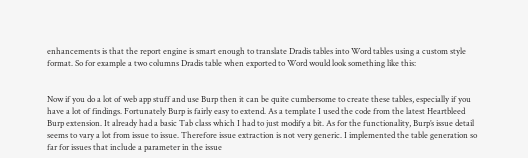enhancements is that the report engine is smart enough to translate Dradis tables into Word tables using a custom style format. So for example a two columns Dradis table when exported to Word would look something like this:


Now if you do a lot of web app stuff and use Burp then it can be quite cumbersome to create these tables, especially if you have a lot of findings. Fortunately Burp is fairly easy to extend. As a template I used the code from the latest Heartbleed Burp extension. It already had a basic Tab class which I had to just modify a bit. As for the functionality, Burp’s issue detail seems to vary a lot from issue to issue. Therefore issue extraction is not very generic. I implemented the table generation so far for issues that include a parameter in the issue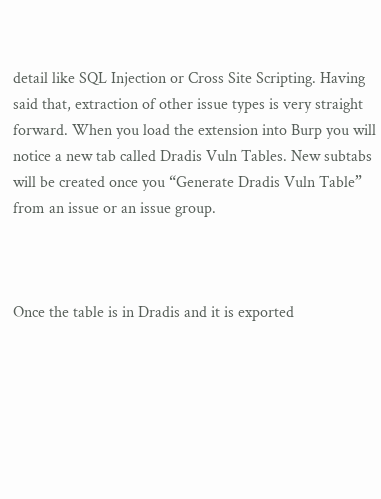detail like SQL Injection or Cross Site Scripting. Having said that, extraction of other issue types is very straight forward. When you load the extension into Burp you will notice a new tab called Dradis Vuln Tables. New subtabs will be created once you “Generate Dradis Vuln Table” from an issue or an issue group.



Once the table is in Dradis and it is exported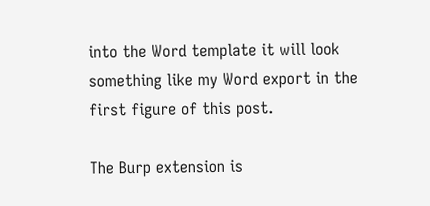into the Word template it will look something like my Word export in the first figure of this post.

The Burp extension is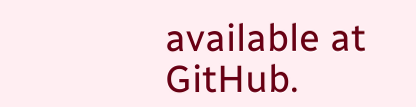available at GitHub.